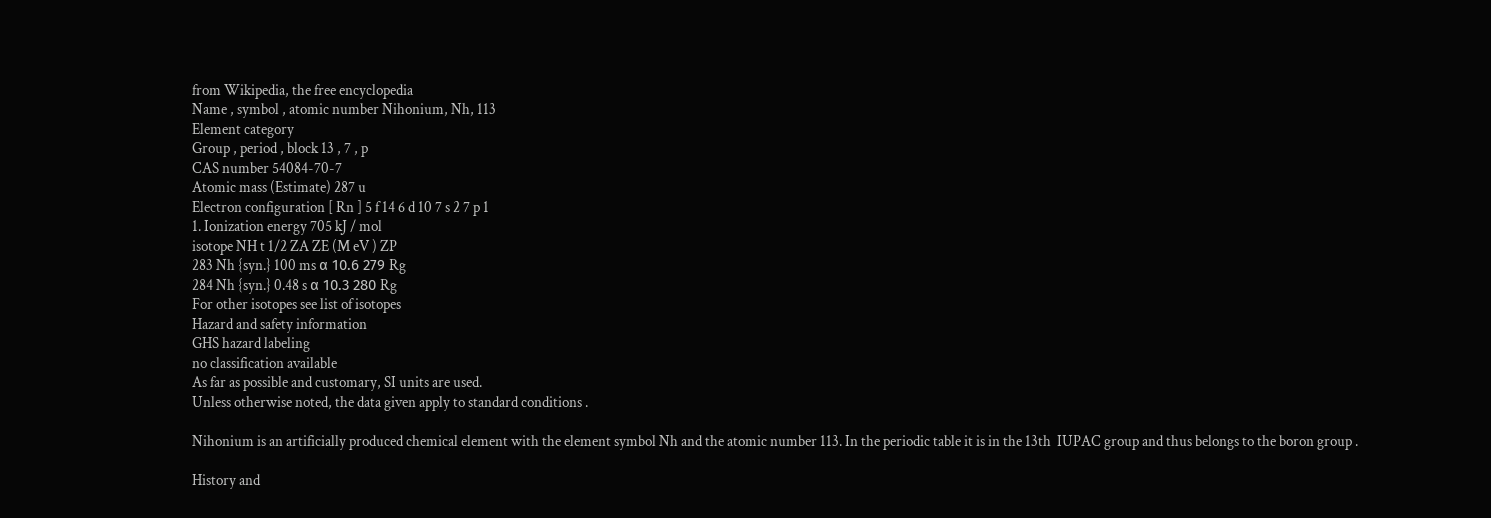from Wikipedia, the free encyclopedia
Name , symbol , atomic number Nihonium, Nh, 113
Element category
Group , period , block 13 , 7 , p
CAS number 54084-70-7
Atomic mass (Estimate) 287 u
Electron configuration [ Rn ] 5 f 14 6 d 10 7 s 2 7 p 1
1. Ionization energy 705 kJ / mol
isotope NH t 1/2 ZA ZE (M eV ) ZP
283 Nh {syn.} 100 ms α 10.6 279 Rg
284 Nh {syn.} 0.48 s α 10.3 280 Rg
For other isotopes see list of isotopes
Hazard and safety information
GHS hazard labeling
no classification available
As far as possible and customary, SI units are used.
Unless otherwise noted, the data given apply to standard conditions .

Nihonium is an artificially produced chemical element with the element symbol Nh and the atomic number 113. In the periodic table it is in the 13th  IUPAC group and thus belongs to the boron group .

History and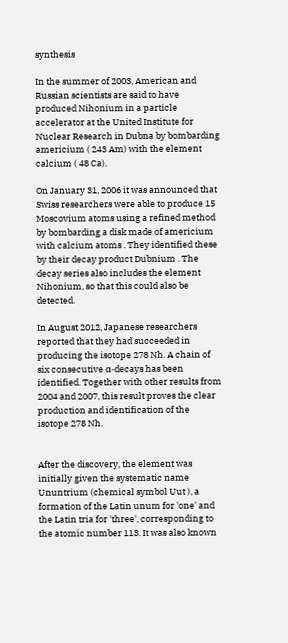synthesis

In the summer of 2003, American and Russian scientists are said to have produced Nihonium in a particle accelerator at the United Institute for Nuclear Research in Dubna by bombarding americium ( 243 Am) with the element calcium ( 48 Ca).

On January 31, 2006 it was announced that Swiss researchers were able to produce 15 Moscovium atoms using a refined method by bombarding a disk made of americium with calcium atoms . They identified these by their decay product Dubnium . The decay series also includes the element Nihonium, so that this could also be detected.

In August 2012, Japanese researchers reported that they had succeeded in producing the isotope 278 Nh. A chain of six consecutive α-decays has been identified. Together with other results from 2004 and 2007, this result proves the clear production and identification of the isotope 278 Nh.


After the discovery, the element was initially given the systematic name Ununtrium (chemical symbol Uut ), a formation of the Latin unum for 'one' and the Latin tria for 'three', corresponding to the atomic number 113. It was also known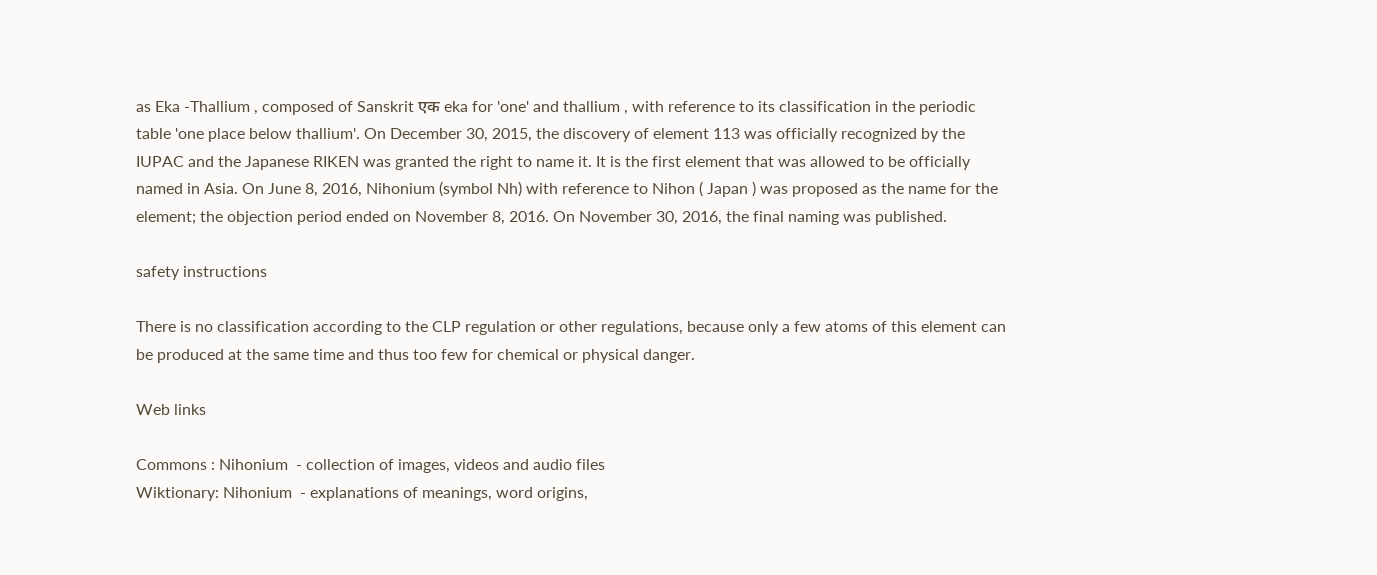as Eka -Thallium , composed of Sanskrit एक eka for 'one' and thallium , with reference to its classification in the periodic table 'one place below thallium'. On December 30, 2015, the discovery of element 113 was officially recognized by the IUPAC and the Japanese RIKEN was granted the right to name it. It is the first element that was allowed to be officially named in Asia. On June 8, 2016, Nihonium (symbol Nh) with reference to Nihon ( Japan ) was proposed as the name for the element; the objection period ended on November 8, 2016. On November 30, 2016, the final naming was published.

safety instructions

There is no classification according to the CLP regulation or other regulations, because only a few atoms of this element can be produced at the same time and thus too few for chemical or physical danger.

Web links

Commons : Nihonium  - collection of images, videos and audio files
Wiktionary: Nihonium  - explanations of meanings, word origins,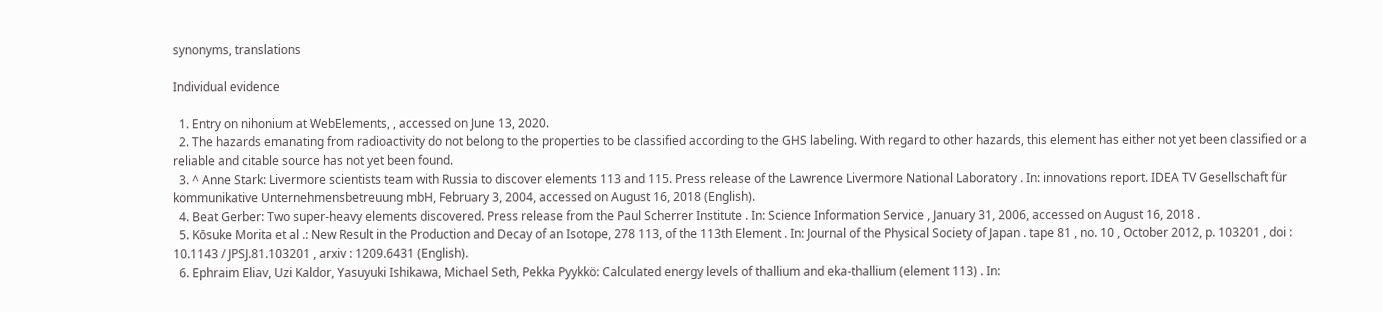synonyms, translations

Individual evidence

  1. Entry on nihonium at WebElements, , accessed on June 13, 2020.
  2. The hazards emanating from radioactivity do not belong to the properties to be classified according to the GHS labeling. With regard to other hazards, this element has either not yet been classified or a reliable and citable source has not yet been found.
  3. ^ Anne Stark: Livermore scientists team with Russia to discover elements 113 and 115. Press release of the Lawrence Livermore National Laboratory . In: innovations report. IDEA TV Gesellschaft für kommunikative Unternehmensbetreuung mbH, February 3, 2004, accessed on August 16, 2018 (English).
  4. Beat Gerber: Two super-heavy elements discovered. Press release from the Paul Scherrer Institute . In: Science Information Service , January 31, 2006, accessed on August 16, 2018 .
  5. Kōsuke Morita et al .: New Result in the Production and Decay of an Isotope, 278 113, of the 113th Element . In: Journal of the Physical Society of Japan . tape 81 , no. 10 , October 2012, p. 103201 , doi : 10.1143 / JPSJ.81.103201 , arxiv : 1209.6431 (English).
  6. Ephraim Eliav, Uzi Kaldor, Yasuyuki Ishikawa, Michael Seth, Pekka Pyykkö: Calculated energy levels of thallium and eka-thallium (element 113) . In: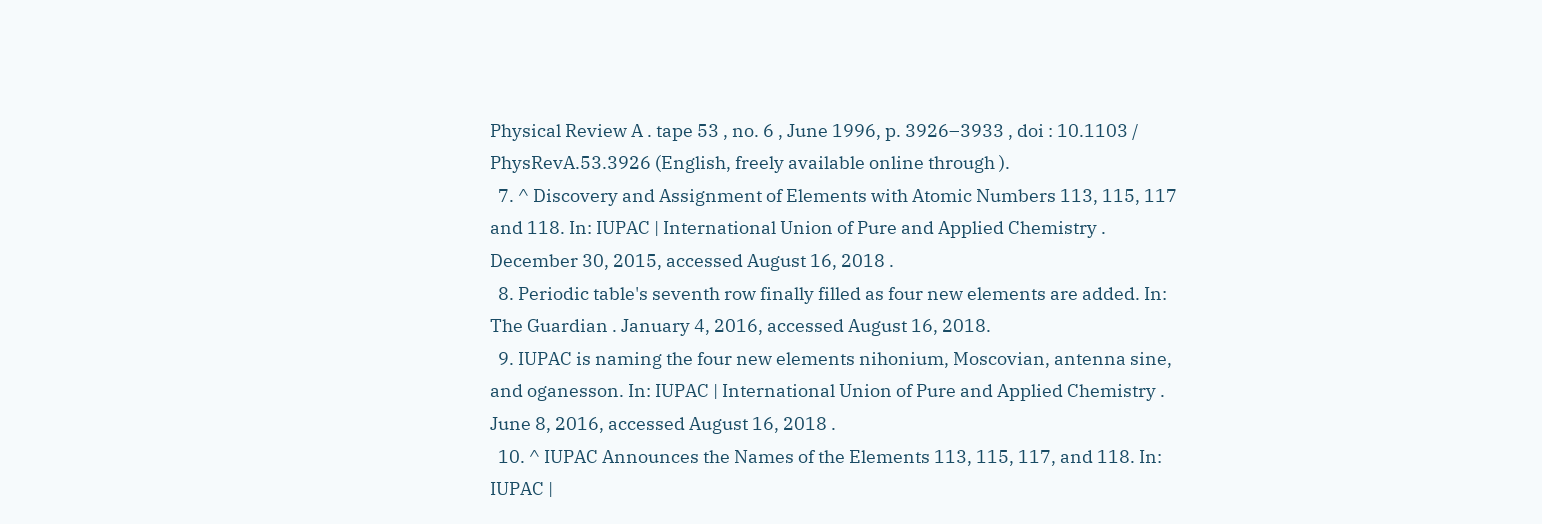Physical Review A . tape 53 , no. 6 , June 1996, p. 3926–3933 , doi : 10.1103 / PhysRevA.53.3926 (English, freely available online through ).
  7. ^ Discovery and Assignment of Elements with Atomic Numbers 113, 115, 117 and 118. In: IUPAC | International Union of Pure and Applied Chemistry . December 30, 2015, accessed August 16, 2018 .
  8. Periodic table's seventh row finally filled as four new elements are added. In: The Guardian . January 4, 2016, accessed August 16, 2018.
  9. IUPAC is naming the four new elements nihonium, Moscovian, antenna sine, and oganesson. In: IUPAC | International Union of Pure and Applied Chemistry . June 8, 2016, accessed August 16, 2018 .
  10. ^ IUPAC Announces the Names of the Elements 113, 115, 117, and 118. In: IUPAC |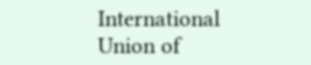International Union of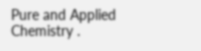Pure and Applied Chemistry .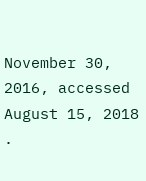November 30, 2016, accessed August 15, 2018 .